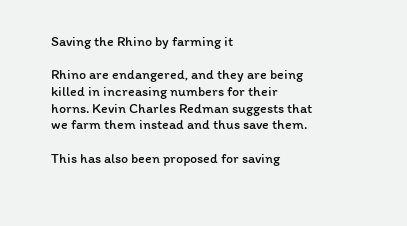Saving the Rhino by farming it

Rhino are endangered, and they are being killed in increasing numbers for their horns. Kevin Charles Redman suggests that we farm them instead and thus save them.

This has also been proposed for saving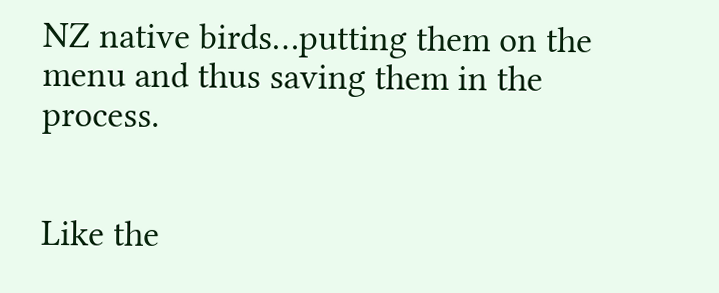NZ native birds…putting them on the menu and thus saving them in the process.


Like the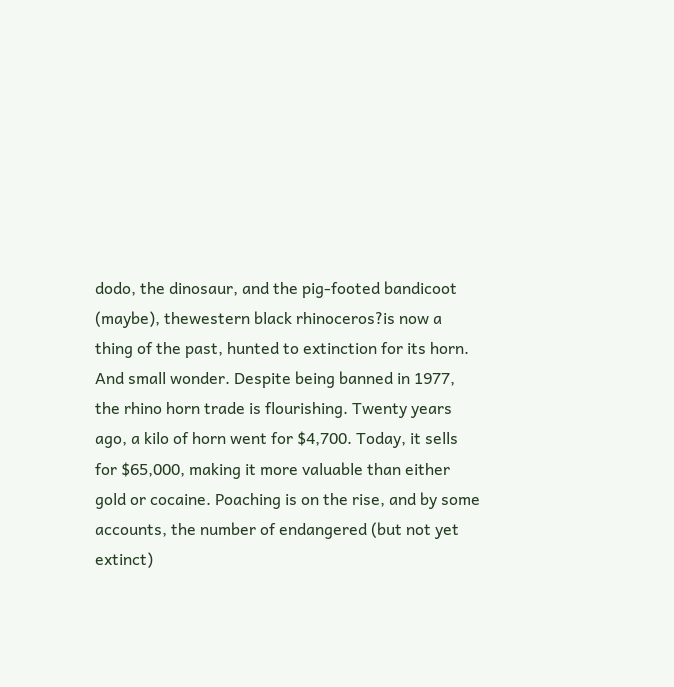dodo, the dinosaur, and the pig-footed bandicoot (maybe), thewestern black rhinoceros?is now a thing of the past, hunted to extinction for its horn. And small wonder. Despite being banned in 1977, the rhino horn trade is flourishing. Twenty years ago, a kilo of horn went for $4,700. Today, it sells for $65,000, making it more valuable than either gold or cocaine. Poaching is on the rise, and by some accounts, the number of endangered (but not yet extinct)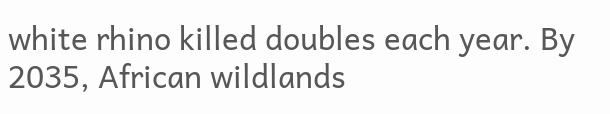white rhino killed doubles each year. By 2035, African wildlands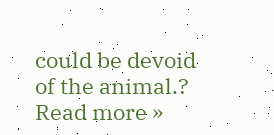could be devoid of the animal.? Read more »